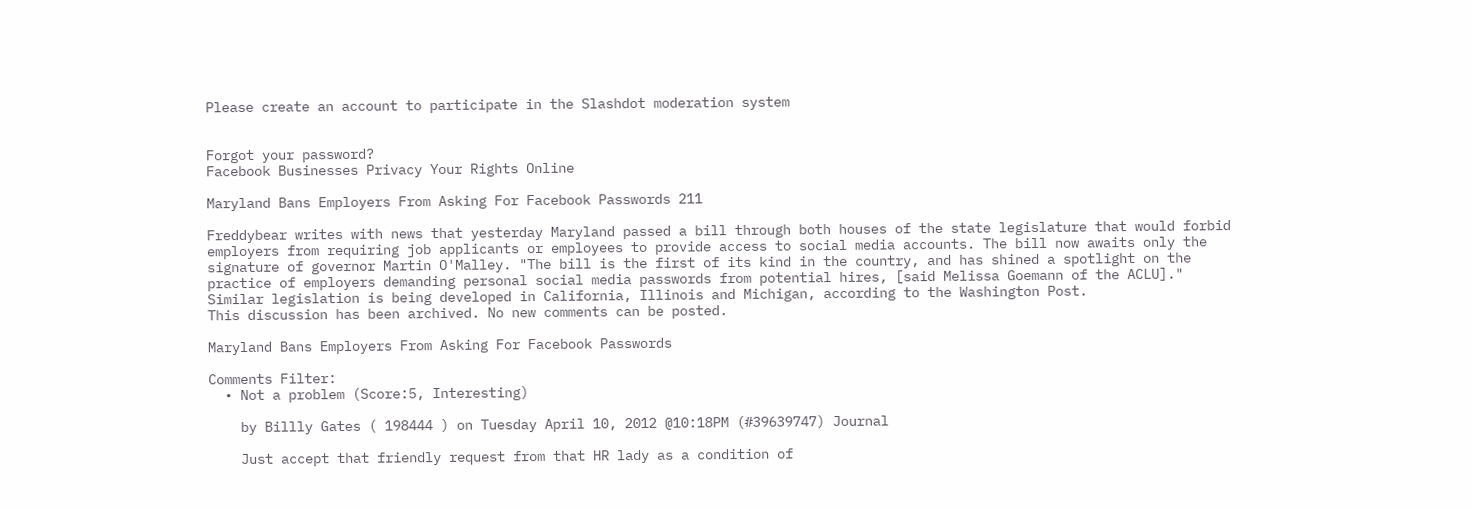Please create an account to participate in the Slashdot moderation system


Forgot your password?
Facebook Businesses Privacy Your Rights Online

Maryland Bans Employers From Asking For Facebook Passwords 211

Freddybear writes with news that yesterday Maryland passed a bill through both houses of the state legislature that would forbid employers from requiring job applicants or employees to provide access to social media accounts. The bill now awaits only the signature of governor Martin O'Malley. "The bill is the first of its kind in the country, and has shined a spotlight on the practice of employers demanding personal social media passwords from potential hires, [said Melissa Goemann of the ACLU]." Similar legislation is being developed in California, Illinois and Michigan, according to the Washington Post.
This discussion has been archived. No new comments can be posted.

Maryland Bans Employers From Asking For Facebook Passwords

Comments Filter:
  • Not a problem (Score:5, Interesting)

    by Billly Gates ( 198444 ) on Tuesday April 10, 2012 @10:18PM (#39639747) Journal

    Just accept that friendly request from that HR lady as a condition of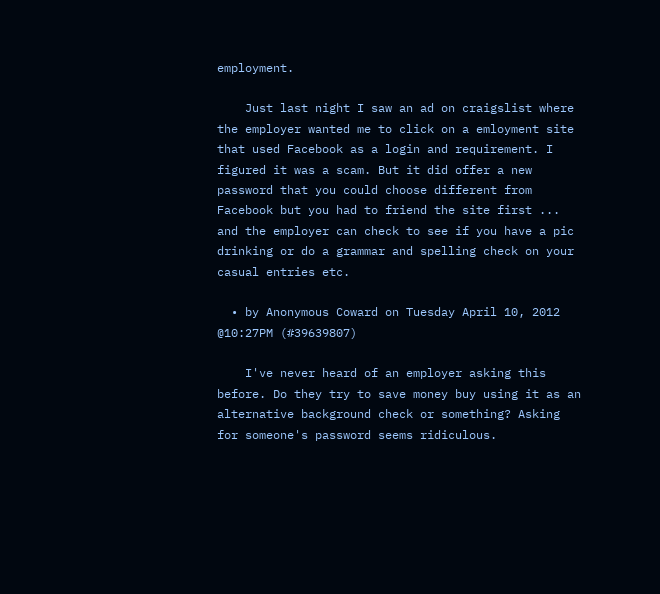employment.

    Just last night I saw an ad on craigslist where the employer wanted me to click on a emloyment site that used Facebook as a login and requirement. I figured it was a scam. But it did offer a new password that you could choose different from Facebook but you had to friend the site first ... and the employer can check to see if you have a pic drinking or do a grammar and spelling check on your casual entries etc.

  • by Anonymous Coward on Tuesday April 10, 2012 @10:27PM (#39639807)

    I've never heard of an employer asking this before. Do they try to save money buy using it as an alternative background check or something? Asking for someone's password seems ridiculous.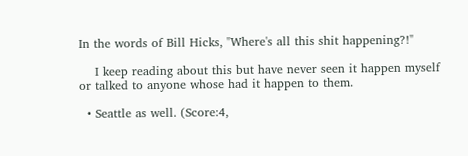In the words of Bill Hicks, "Where's all this shit happening?!"

    I keep reading about this but have never seen it happen myself or talked to anyone whose had it happen to them.

  • Seattle as well. (Score:4,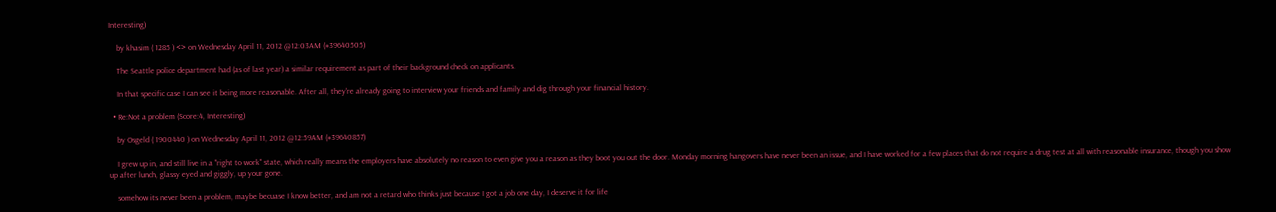Interesting)

    by khasim ( 1285 ) <> on Wednesday April 11, 2012 @12:03AM (#39640505)

    The Seattle police department had (as of last year) a similar requirement as part of their background check on applicants.

    In that specific case I can see it being more reasonable. After all, they're already going to interview your friends and family and dig through your financial history.

  • Re:Not a problem (Score:4, Interesting)

    by Osgeld ( 1900440 ) on Wednesday April 11, 2012 @12:59AM (#39640857)

    I grew up in, and still live in a "right to work" state, which really means the employers have absolutely no reason to even give you a reason as they boot you out the door. Monday morning hangovers have never been an issue, and I have worked for a few places that do not require a drug test at all with reasonable insurance, though you show up after lunch, glassy eyed and giggly, up your gone.

    somehow its never been a problem, maybe becuase I know better, and am not a retard who thinks just because I got a job one day, I deserve it for life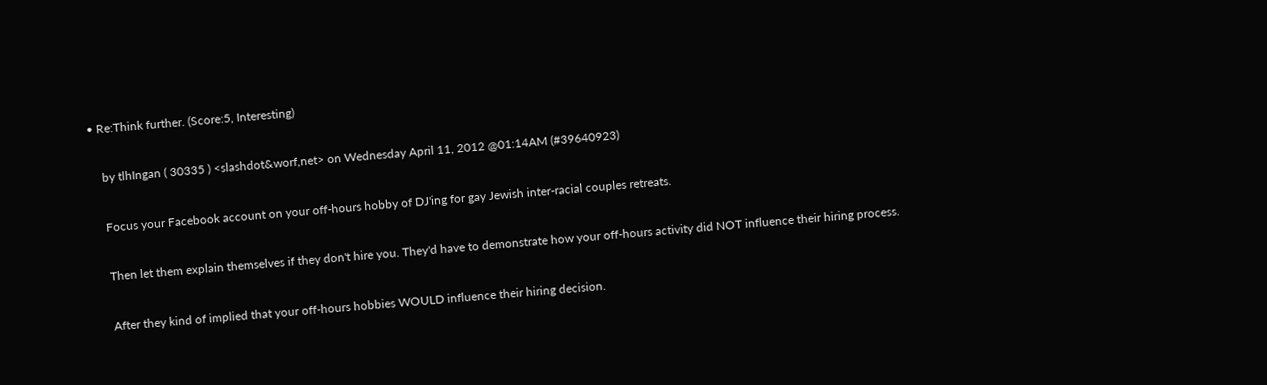• Re:Think further. (Score:5, Interesting)

    by tlhIngan ( 30335 ) <slashdot&worf,net> on Wednesday April 11, 2012 @01:14AM (#39640923)

    Focus your Facebook account on your off-hours hobby of DJ'ing for gay Jewish inter-racial couples retreats.

    Then let them explain themselves if they don't hire you. They'd have to demonstrate how your off-hours activity did NOT influence their hiring process.

    After they kind of implied that your off-hours hobbies WOULD influence their hiring decision.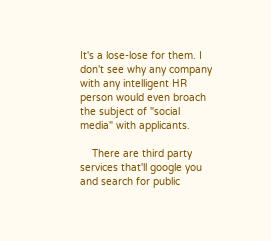It's a lose-lose for them. I don't see why any company with any intelligent HR person would even broach the subject of "social media" with applicants.

    There are third party services that'll google you and search for public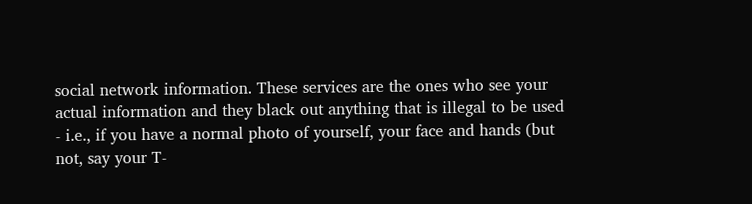social network information. These services are the ones who see your actual information and they black out anything that is illegal to be used - i.e., if you have a normal photo of yourself, your face and hands (but not, say your T-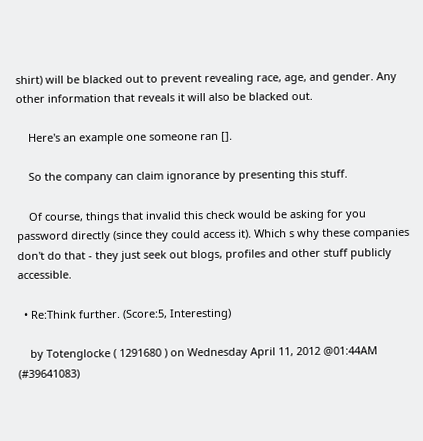shirt) will be blacked out to prevent revealing race, age, and gender. Any other information that reveals it will also be blacked out.

    Here's an example one someone ran [].

    So the company can claim ignorance by presenting this stuff.

    Of course, things that invalid this check would be asking for you password directly (since they could access it). Which s why these companies don't do that - they just seek out blogs, profiles and other stuff publicly accessible.

  • Re:Think further. (Score:5, Interesting)

    by Totenglocke ( 1291680 ) on Wednesday April 11, 2012 @01:44AM (#39641083)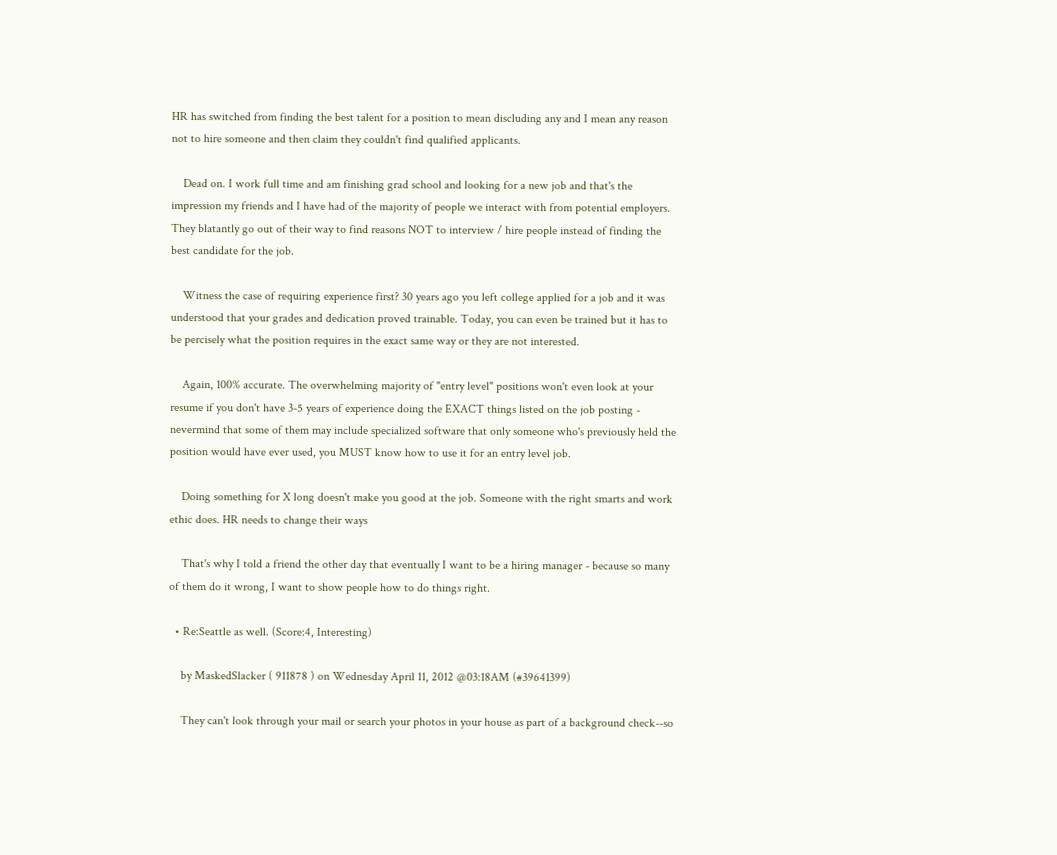HR has switched from finding the best talent for a position to mean discluding any and I mean any reason not to hire someone and then claim they couldn't find qualified applicants.

    Dead on. I work full time and am finishing grad school and looking for a new job and that's the impression my friends and I have had of the majority of people we interact with from potential employers. They blatantly go out of their way to find reasons NOT to interview / hire people instead of finding the best candidate for the job.

    Witness the case of requiring experience first? 30 years ago you left college applied for a job and it was understood that your grades and dedication proved trainable. Today, you can even be trained but it has to be percisely what the position requires in the exact same way or they are not interested.

    Again, 100% accurate. The overwhelming majority of "entry level" positions won't even look at your resume if you don't have 3-5 years of experience doing the EXACT things listed on the job posting - nevermind that some of them may include specialized software that only someone who's previously held the position would have ever used, you MUST know how to use it for an entry level job.

    Doing something for X long doesn't make you good at the job. Someone with the right smarts and work ethic does. HR needs to change their ways

    That's why I told a friend the other day that eventually I want to be a hiring manager - because so many of them do it wrong, I want to show people how to do things right.

  • Re:Seattle as well. (Score:4, Interesting)

    by MaskedSlacker ( 911878 ) on Wednesday April 11, 2012 @03:18AM (#39641399)

    They can't look through your mail or search your photos in your house as part of a background check--so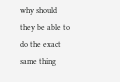why should they be able to do the exact same thing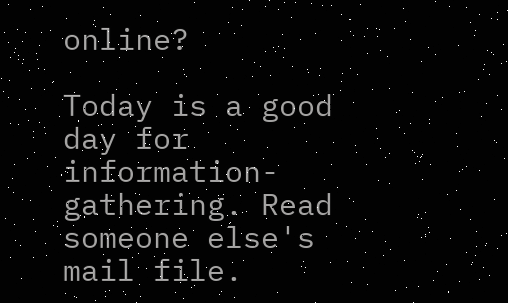online?

Today is a good day for information-gathering. Read someone else's mail file.